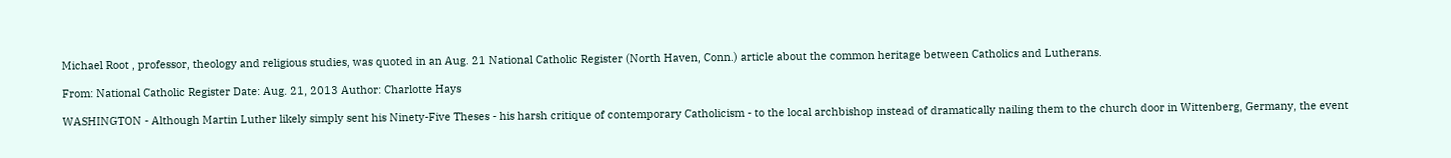Michael Root , professor, theology and religious studies, was quoted in an Aug. 21 National Catholic Register (North Haven, Conn.) article about the common heritage between Catholics and Lutherans.

From: National Catholic Register Date: Aug. 21, 2013 Author: Charlotte Hays

WASHINGTON - Although Martin Luther likely simply sent his Ninety-Five Theses - his harsh critique of contemporary Catholicism - to the local archbishop instead of dramatically nailing them to the church door in Wittenberg, Germany, the event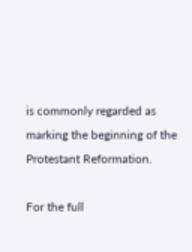is commonly regarded as marking the beginning of the Protestant Reformation.

For the full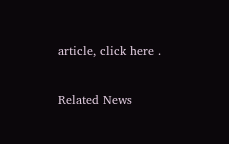article, click here .

Related News